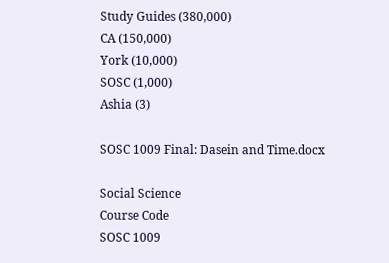Study Guides (380,000)
CA (150,000)
York (10,000)
SOSC (1,000)
Ashia (3)

SOSC 1009 Final: Dasein and Time.docx

Social Science
Course Code
SOSC 1009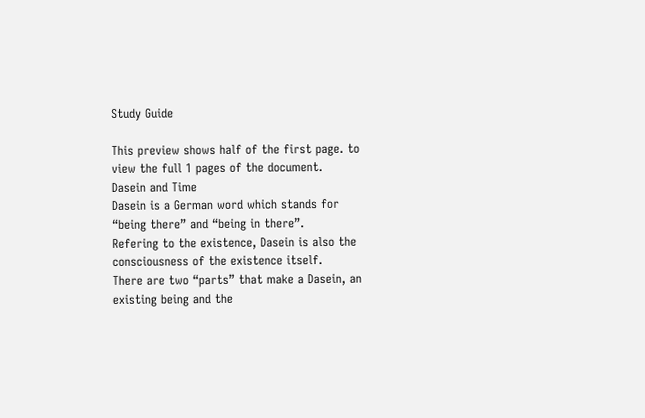Study Guide

This preview shows half of the first page. to view the full 1 pages of the document.
Dasein and Time
Dasein is a German word which stands for “being there” and “being in there”.
Refering to the existence, Dasein is also the consciousness of the existence itself.
There are two “parts” that make a Dasein, an existing being and the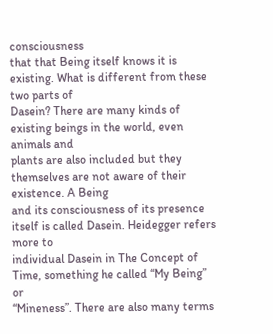consciousness
that that Being itself knows it is existing. What is different from these two parts of
Dasein? There are many kinds of existing beings in the world, even animals and
plants are also included but they themselves are not aware of their existence. A Being
and its consciousness of its presence itself is called Dasein. Heidegger refers more to
individual Dasein in The Concept of Time, something he called “My Being” or
“Mineness”. There are also many terms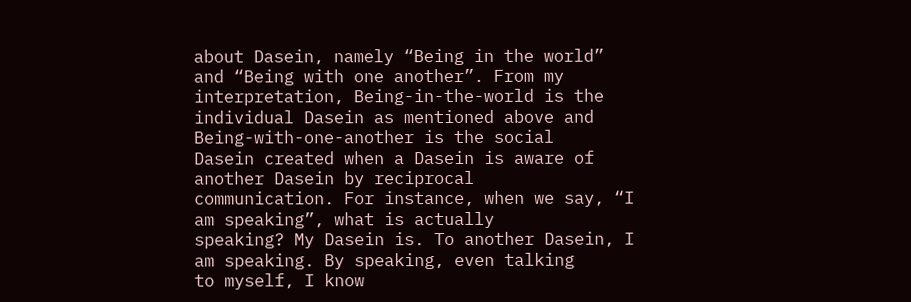about Dasein, namely “Being in the world”
and “Being with one another”. From my interpretation, Being-in-the-world is the
individual Dasein as mentioned above and Being-with-one-another is the social
Dasein created when a Dasein is aware of another Dasein by reciprocal
communication. For instance, when we say, “I am speaking”, what is actually
speaking? My Dasein is. To another Dasein, I am speaking. By speaking, even talking
to myself, I know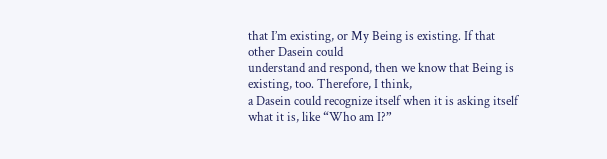that I’m existing, or My Being is existing. If that other Dasein could
understand and respond, then we know that Being is existing, too. Therefore, I think,
a Dasein could recognize itself when it is asking itself what it is, like “Who am I?”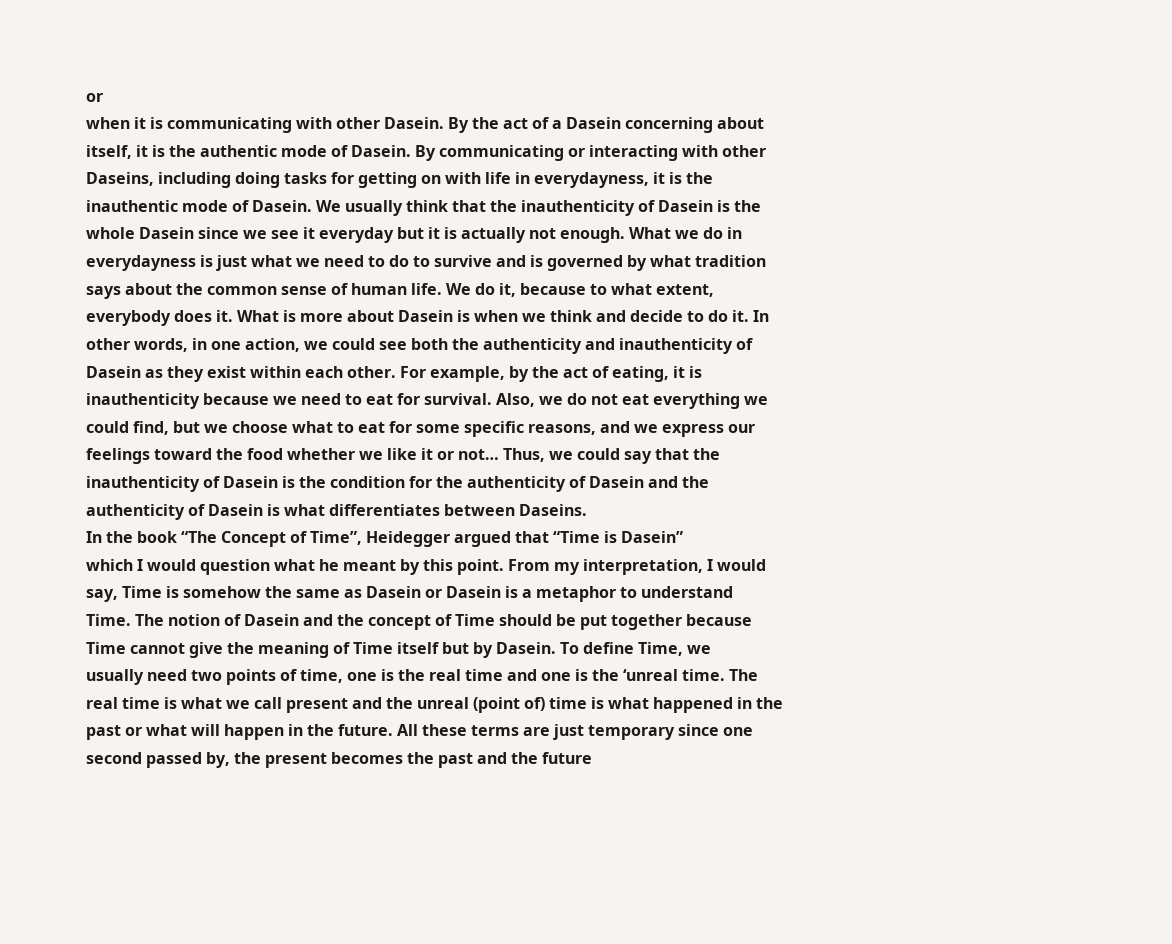or
when it is communicating with other Dasein. By the act of a Dasein concerning about
itself, it is the authentic mode of Dasein. By communicating or interacting with other
Daseins, including doing tasks for getting on with life in everydayness, it is the
inauthentic mode of Dasein. We usually think that the inauthenticity of Dasein is the
whole Dasein since we see it everyday but it is actually not enough. What we do in
everydayness is just what we need to do to survive and is governed by what tradition
says about the common sense of human life. We do it, because to what extent,
everybody does it. What is more about Dasein is when we think and decide to do it. In
other words, in one action, we could see both the authenticity and inauthenticity of
Dasein as they exist within each other. For example, by the act of eating, it is
inauthenticity because we need to eat for survival. Also, we do not eat everything we
could find, but we choose what to eat for some specific reasons, and we express our
feelings toward the food whether we like it or not… Thus, we could say that the
inauthenticity of Dasein is the condition for the authenticity of Dasein and the
authenticity of Dasein is what differentiates between Daseins.
In the book “The Concept of Time”, Heidegger argued that “Time is Dasein”
which I would question what he meant by this point. From my interpretation, I would
say, Time is somehow the same as Dasein or Dasein is a metaphor to understand
Time. The notion of Dasein and the concept of Time should be put together because
Time cannot give the meaning of Time itself but by Dasein. To define Time, we
usually need two points of time, one is the real time and one is the ‘unreal time. The
real time is what we call present and the unreal (point of) time is what happened in the
past or what will happen in the future. All these terms are just temporary since one
second passed by, the present becomes the past and the future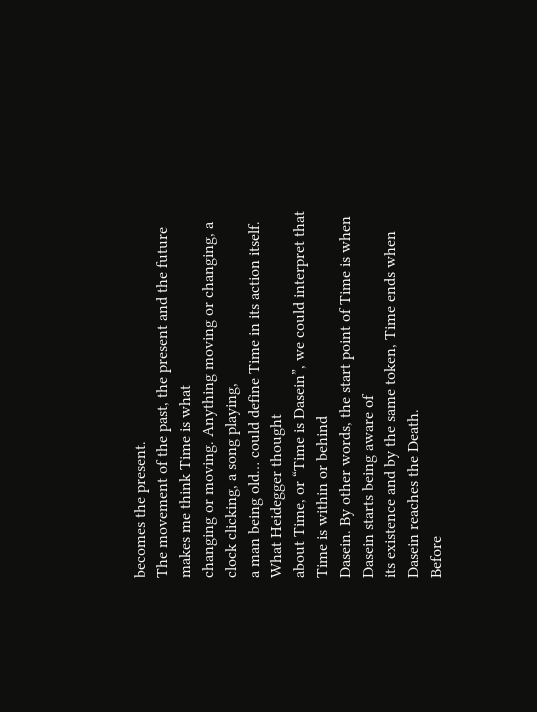becomes the present.
The movement of the past, the present and the future makes me think Time is what
changing or moving. Anything moving or changing, a clock clicking, a song playing,
a man being old… could define Time in its action itself. What Heidegger thought
about Time, or “Time is Dasein”, we could interpret that Time is within or behind
Dasein. By other words, the start point of Time is when Dasein starts being aware of
its existence and by the same token, Time ends when Dasein reaches the Death.
Before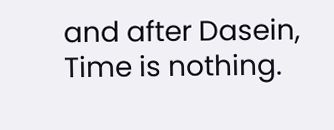and after Dasein, Time is nothing.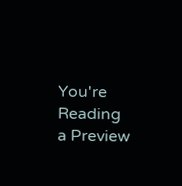You're Reading a Preview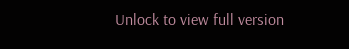Unlock to view full version